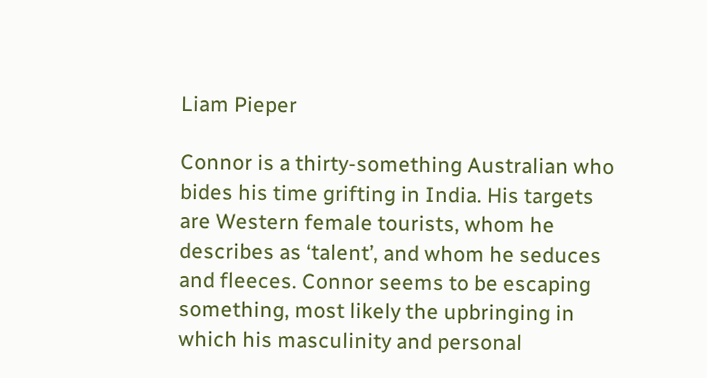Liam Pieper

Connor is a thirty-something Australian who bides his time grifting in India. His targets are Western female tourists, whom he describes as ‘talent’, and whom he seduces and fleeces. Connor seems to be escaping something, most likely the upbringing in which his masculinity and personal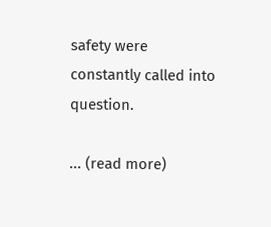safety were constantly called into question.

... (read more)